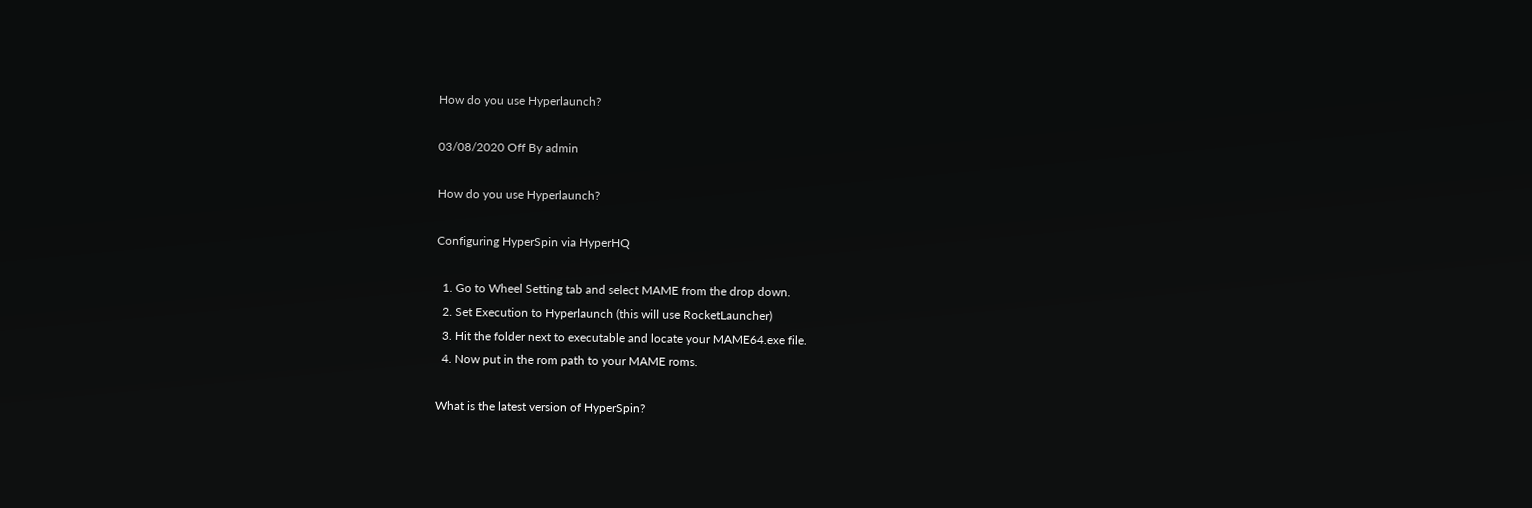How do you use Hyperlaunch?

03/08/2020 Off By admin

How do you use Hyperlaunch?

Configuring HyperSpin via HyperHQ

  1. Go to Wheel Setting tab and select MAME from the drop down.
  2. Set Execution to Hyperlaunch (this will use RocketLauncher)
  3. Hit the folder next to executable and locate your MAME64.exe file.
  4. Now put in the rom path to your MAME roms.

What is the latest version of HyperSpin?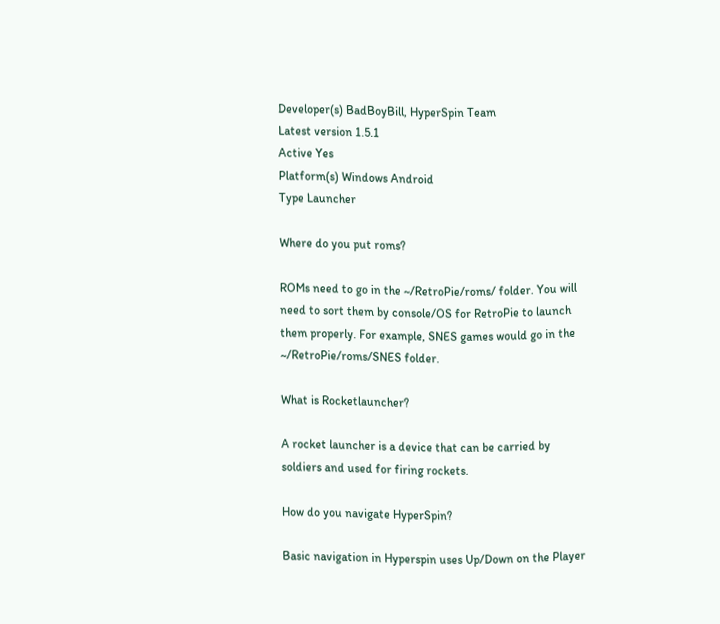Developer(s) BadBoyBill, HyperSpin Team
Latest version 1.5.1
Active Yes
Platform(s) Windows Android
Type Launcher

Where do you put roms?

ROMs need to go in the ~/RetroPie/roms/ folder. You will need to sort them by console/OS for RetroPie to launch them properly. For example, SNES games would go in the ~/RetroPie/roms/SNES folder.

What is Rocketlauncher?

A rocket launcher is a device that can be carried by soldiers and used for firing rockets.

How do you navigate HyperSpin?

Basic navigation in Hyperspin uses Up/Down on the Player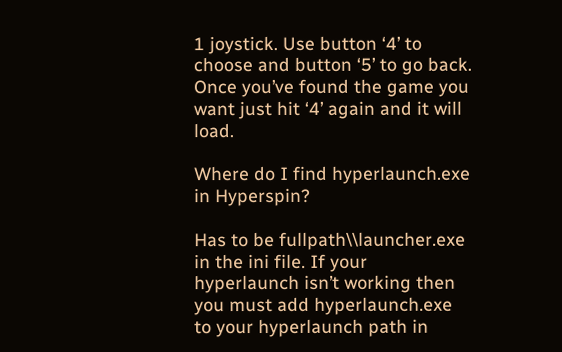1 joystick. Use button ‘4’ to choose and button ‘5’ to go back. Once you’ve found the game you want just hit ‘4’ again and it will load.

Where do I find hyperlaunch.exe in Hyperspin?

Has to be fullpath\\launcher.exe in the ini file. If your hyperlaunch isn’t working then you must add hyperlaunch.exe to your hyperlaunch path in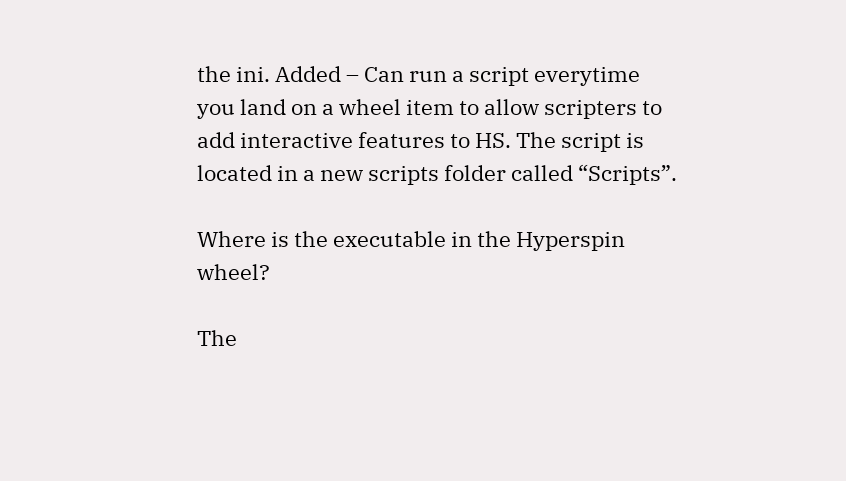the ini. Added – Can run a script everytime you land on a wheel item to allow scripters to add interactive features to HS. The script is located in a new scripts folder called “Scripts”.

Where is the executable in the Hyperspin wheel?

The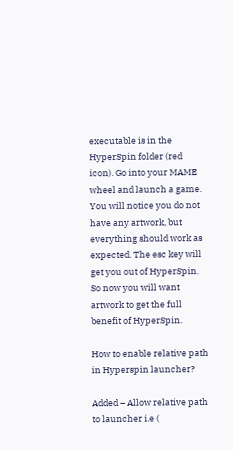executable is in the HyperSpin folder (red icon). Go into your MAME wheel and launch a game. You will notice you do not have any artwork, but everything should work as expected. The esc key will get you out of HyperSpin. So now you will want artwork to get the full benefit of HyperSpin.

How to enable relative path in Hyperspin launcher?

Added – Allow relative path to launcher i.e (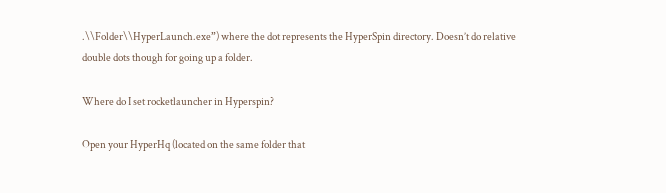.\\Folder\\HyperLaunch.exe”) where the dot represents the HyperSpin directory. Doesn’t do relative double dots though for going up a folder.

Where do I set rocketlauncher in Hyperspin?

Open your HyperHq (located on the same folder that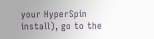your HyperSpin install), go to the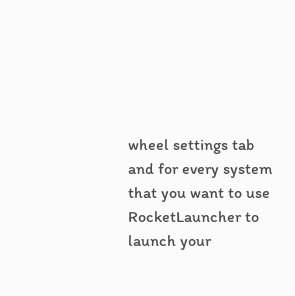wheel settings tab and for every system that you want to use RocketLauncher to launch your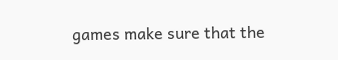games make sure that the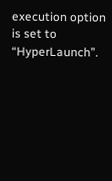execution option is set to “HyperLaunch”.